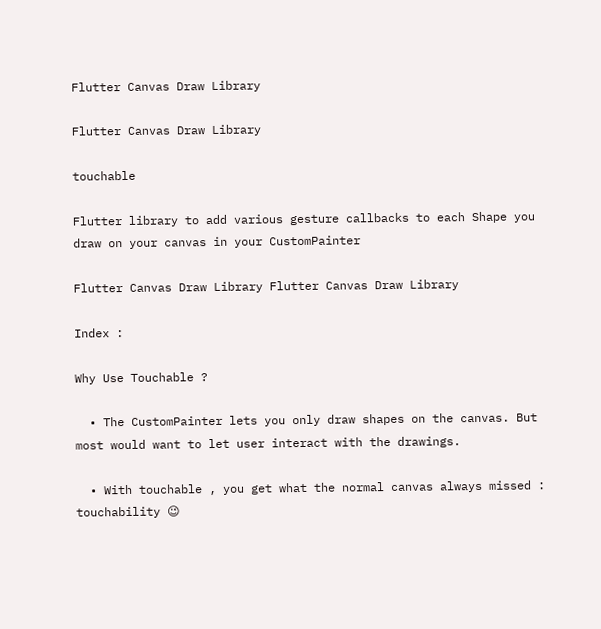Flutter Canvas Draw Library

Flutter Canvas Draw Library

touchable

Flutter library to add various gesture callbacks to each Shape you draw on your canvas in your CustomPainter

Flutter Canvas Draw Library Flutter Canvas Draw Library

Index :

Why Use Touchable ?

  • The CustomPainter lets you only draw shapes on the canvas. But most would want to let user interact with the drawings.

  • With touchable , you get what the normal canvas always missed : touchability 😉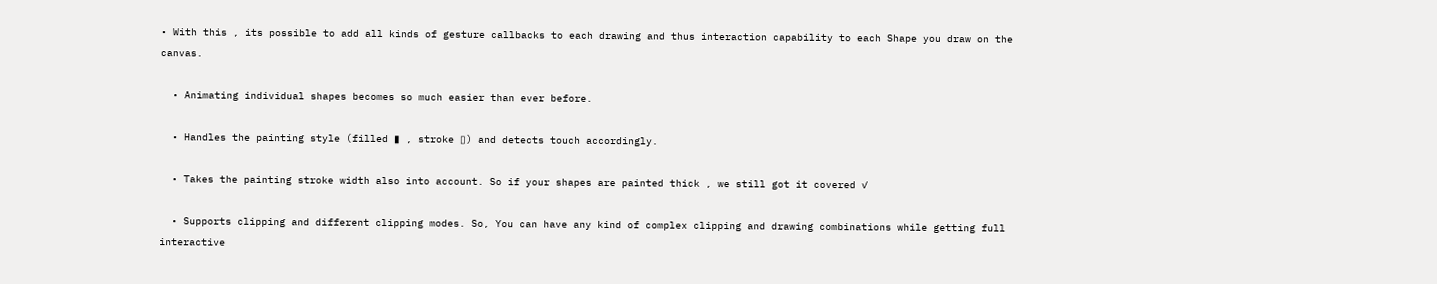• With this , its possible to add all kinds of gesture callbacks to each drawing and thus interaction capability to each Shape you draw on the canvas.

  • Animating individual shapes becomes so much easier than ever before.

  • Handles the painting style (filled ▮ , stroke ▯) and detects touch accordingly.

  • Takes the painting stroke width also into account. So if your shapes are painted thick , we still got it covered ✓

  • Supports clipping and different clipping modes. So, You can have any kind of complex clipping and drawing combinations while getting full interactive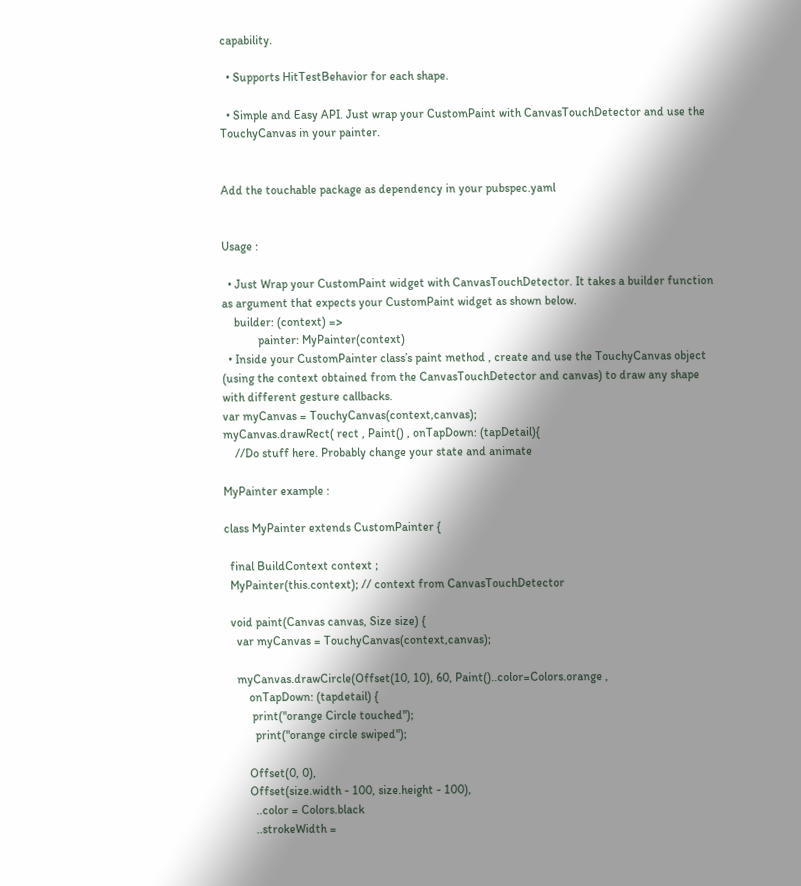capability.

  • Supports HitTestBehavior for each shape.

  • Simple and Easy API. Just wrap your CustomPaint with CanvasTouchDetector and use the TouchyCanvas in your painter.


Add the touchable package as dependency in your pubspec.yaml


Usage :

  • Just Wrap your CustomPaint widget with CanvasTouchDetector. It takes a builder function as argument that expects your CustomPaint widget as shown below.
    builder: (context) =>
            painter: MyPainter(context)
  • Inside your CustomPainter class’s paint method , create and use the TouchyCanvas object (using the context obtained from the CanvasTouchDetector and canvas) to draw any shape with different gesture callbacks.
var myCanvas = TouchyCanvas(context,canvas);
myCanvas.drawRect( rect , Paint() , onTapDown: (tapDetail){
    //Do stuff here. Probably change your state and animate

MyPainter example :

class MyPainter extends CustomPainter {

  final BuildContext context ;
  MyPainter(this.context); // context from CanvasTouchDetector

  void paint(Canvas canvas, Size size) {
    var myCanvas = TouchyCanvas(context,canvas);

    myCanvas.drawCircle(Offset(10, 10), 60, Paint()..color=Colors.orange ,
        onTapDown: (tapdetail) {
         print("orange Circle touched");
          print("orange circle swiped");

        Offset(0, 0),
        Offset(size.width - 100, size.height - 100),
          ..color = Colors.black
          ..strokeWidth =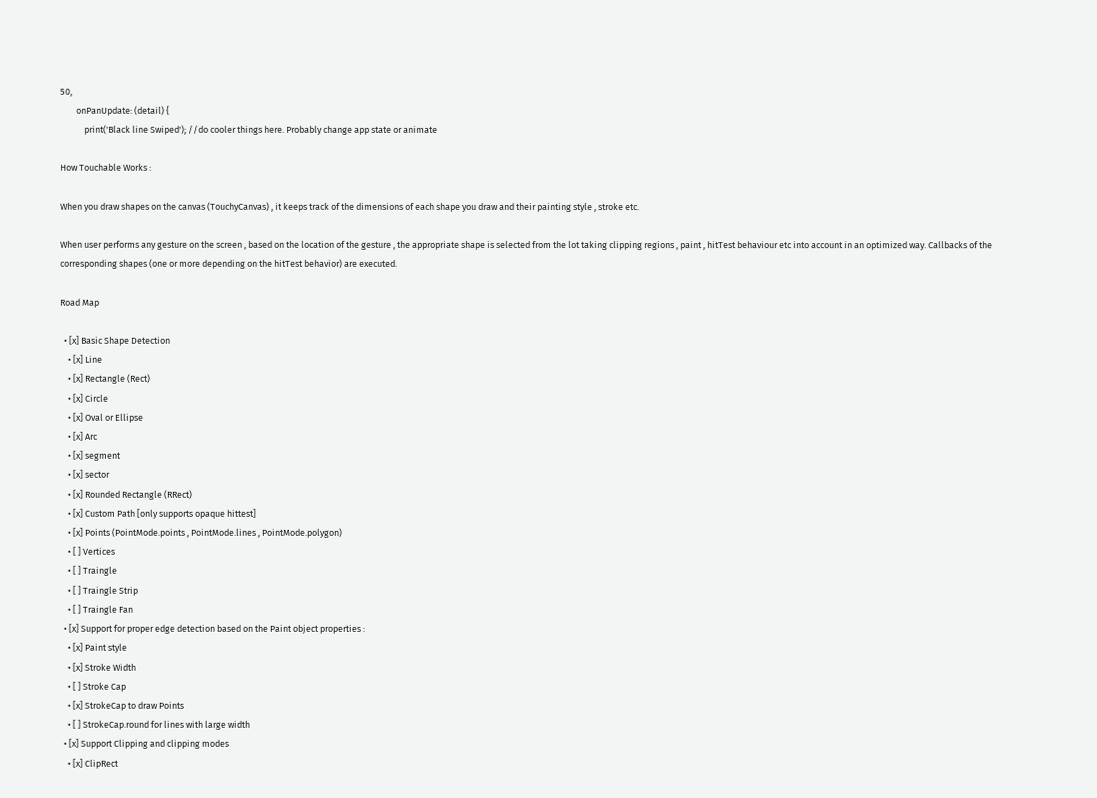50,
        onPanUpdate: (detail) {
            print('Black line Swiped'); //do cooler things here. Probably change app state or animate

How Touchable Works :

When you draw shapes on the canvas (TouchyCanvas) , it keeps track of the dimensions of each shape you draw and their painting style , stroke etc.

When user performs any gesture on the screen , based on the location of the gesture , the appropriate shape is selected from the lot taking clipping regions , paint , hitTest behaviour etc into account in an optimized way. Callbacks of the corresponding shapes (one or more depending on the hitTest behavior) are executed.

Road Map

  • [x] Basic Shape Detection
    • [x] Line
    • [x] Rectangle (Rect)
    • [x] Circle
    • [x] Oval or Ellipse
    • [x] Arc
    • [x] segment
    • [x] sector
    • [x] Rounded Rectangle (RRect)
    • [x] Custom Path [only supports opaque hittest]
    • [x] Points (PointMode.points , PointMode.lines , PointMode.polygon)
    • [ ] Vertices
    • [ ] Traingle
    • [ ] Traingle Strip
    • [ ] Traingle Fan
  • [x] Support for proper edge detection based on the Paint object properties :
    • [x] Paint style
    • [x] Stroke Width
    • [ ] Stroke Cap
    • [x] StrokeCap to draw Points
    • [ ] StrokeCap.round for lines with large width
  • [x] Support Clipping and clipping modes
    • [x] ClipRect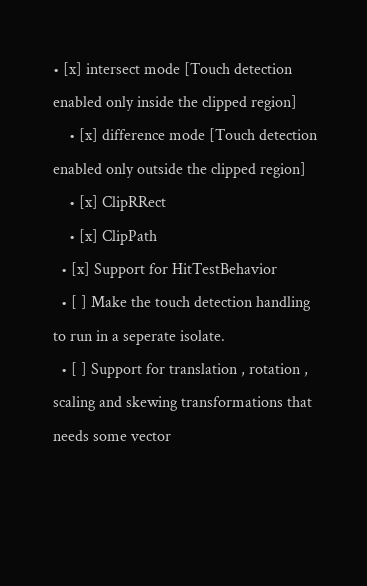• [x] intersect mode [Touch detection enabled only inside the clipped region]
    • [x] difference mode [Touch detection enabled only outside the clipped region]
    • [x] ClipRRect
    • [x] ClipPath
  • [x] Support for HitTestBehavior
  • [ ] Make the touch detection handling to run in a seperate isolate.
  • [ ] Support for translation , rotation , scaling and skewing transformations that needs some vector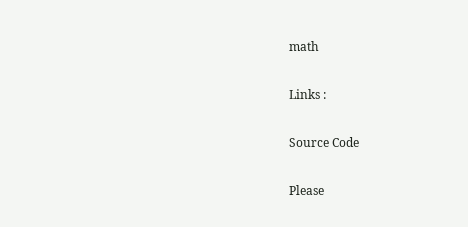math

Links :

Source Code

Please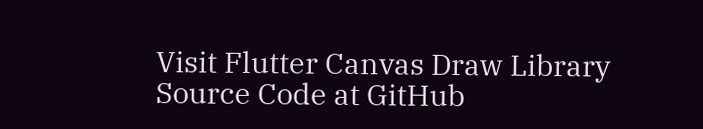Visit Flutter Canvas Draw Library Source Code at GitHub